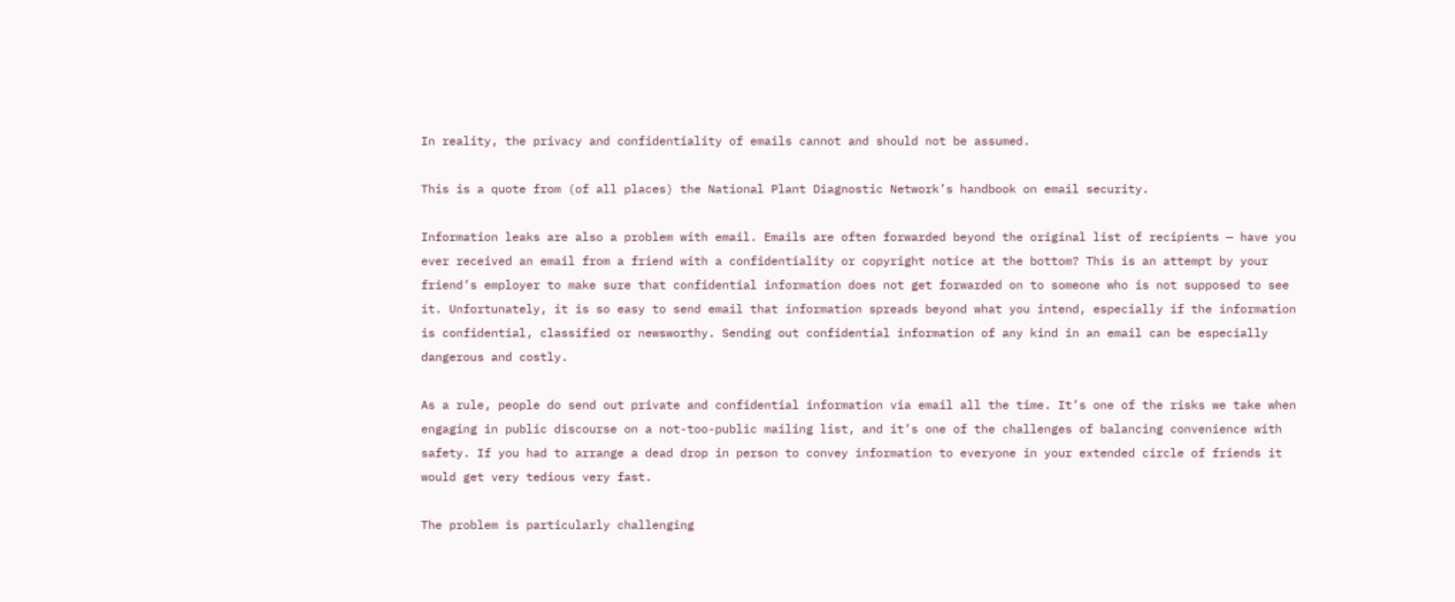In reality, the privacy and confidentiality of emails cannot and should not be assumed.

This is a quote from (of all places) the National Plant Diagnostic Network’s handbook on email security.

Information leaks are also a problem with email. Emails are often forwarded beyond the original list of recipients — have you ever received an email from a friend with a confidentiality or copyright notice at the bottom? This is an attempt by your friend’s employer to make sure that confidential information does not get forwarded on to someone who is not supposed to see it. Unfortunately, it is so easy to send email that information spreads beyond what you intend, especially if the information is confidential, classified or newsworthy. Sending out confidential information of any kind in an email can be especially dangerous and costly.

As a rule, people do send out private and confidential information via email all the time. It’s one of the risks we take when engaging in public discourse on a not-too-public mailing list, and it’s one of the challenges of balancing convenience with safety. If you had to arrange a dead drop in person to convey information to everyone in your extended circle of friends it would get very tedious very fast.

The problem is particularly challenging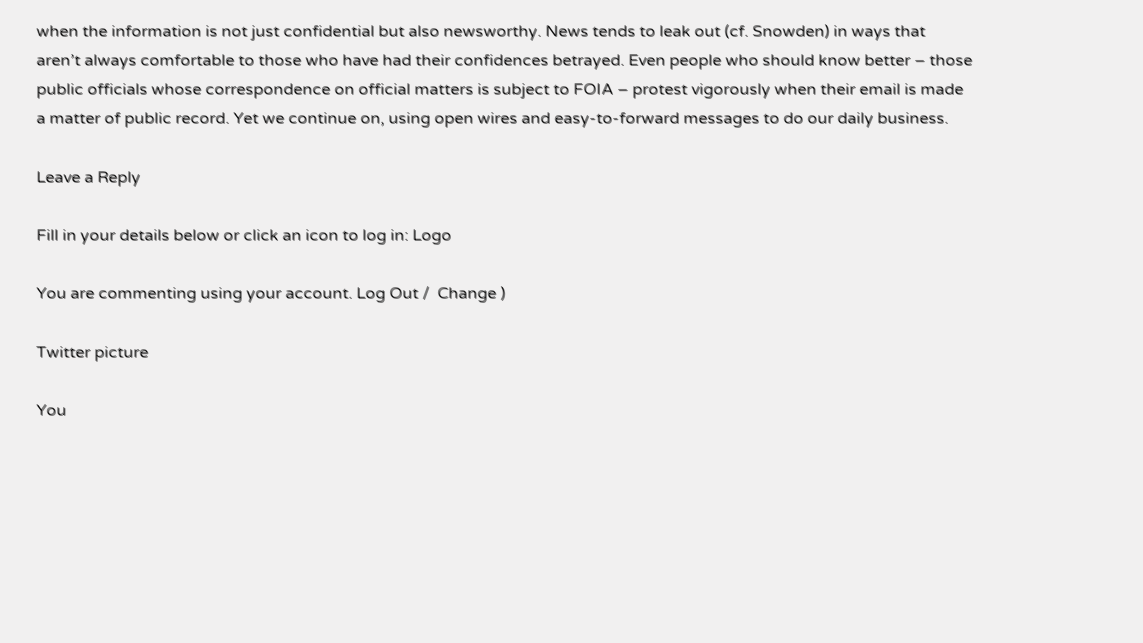when the information is not just confidential but also newsworthy. News tends to leak out (cf. Snowden) in ways that aren’t always comfortable to those who have had their confidences betrayed. Even people who should know better – those public officials whose correspondence on official matters is subject to FOIA – protest vigorously when their email is made a matter of public record. Yet we continue on, using open wires and easy-to-forward messages to do our daily business.

Leave a Reply

Fill in your details below or click an icon to log in: Logo

You are commenting using your account. Log Out /  Change )

Twitter picture

You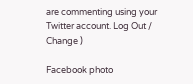are commenting using your Twitter account. Log Out /  Change )

Facebook photo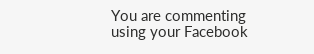You are commenting using your Facebook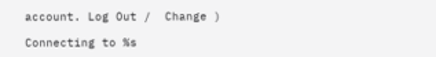account. Log Out /  Change )

Connecting to %s